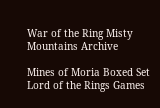War of the Ring Misty Mountains Archive

Mines of Moria Boxed Set
Lord of the Rings Games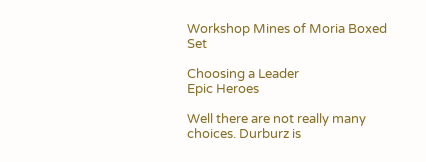Workshop Mines of Moria Boxed Set

Choosing a Leader
Epic Heroes

Well there are not really many choices. Durburz is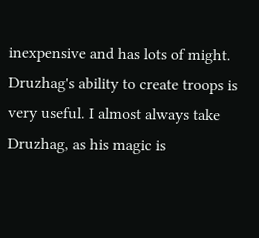inexpensive and has lots of might. Druzhag's ability to create troops is very useful. I almost always take Druzhag, as his magic is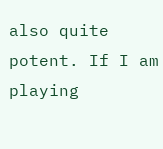also quite potent. If I am playing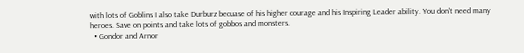with lots of Goblins I also take Durburz becuase of his higher courage and his Inspiring Leader ability. You don't need many heroes. Save on points and take lots of gobbos and monsters.
  • Gondor and Arnor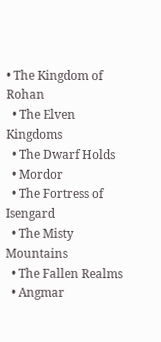• The Kingdom of Rohan
  • The Elven Kingdoms
  • The Dwarf Holds
  • Mordor
  • The Fortress of Isengard
  • The Misty Mountains
  • The Fallen Realms
  • Angmar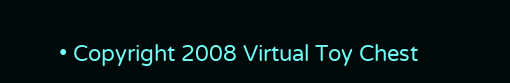• Copyright 2008 Virtual Toy Chest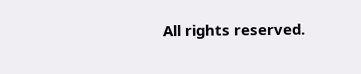All rights reserved.